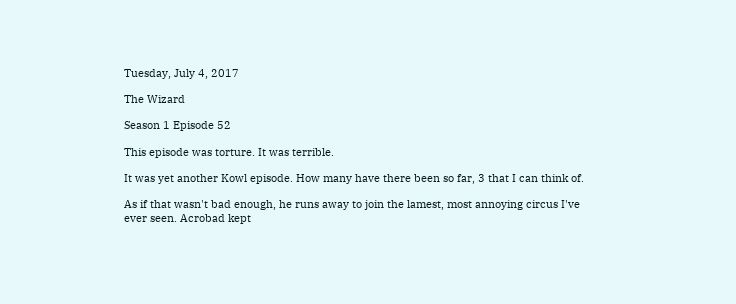Tuesday, July 4, 2017

The Wizard

Season 1 Episode 52

This episode was torture. It was terrible.

It was yet another Kowl episode. How many have there been so far, 3 that I can think of.

As if that wasn't bad enough, he runs away to join the lamest, most annoying circus I've ever seen. Acrobad kept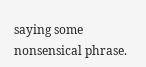saying some nonsensical phrase.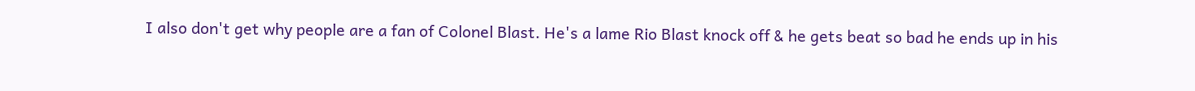I also don't get why people are a fan of Colonel Blast. He's a lame Rio Blast knock off & he gets beat so bad he ends up in his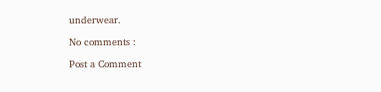underwear.

No comments :

Post a Comment